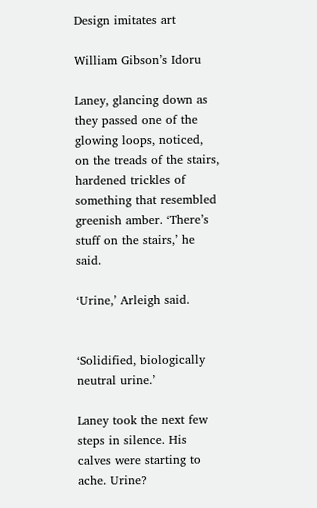Design imitates art

William Gibson’s Idoru

Laney, glancing down as they passed one of the glowing loops, noticed, on the treads of the stairs, hardened trickles of something that resembled greenish amber. ‘There’s stuff on the stairs,’ he said.

‘Urine,’ Arleigh said.


‘Solidified, biologically neutral urine.’

Laney took the next few steps in silence. His calves were starting to ache. Urine?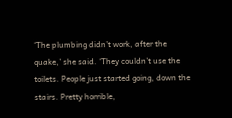‘The plumbing didn’t work, after the quake,’ she said. ‘They couldn’t use the toilets. People just started going, down the stairs. Pretty horrible,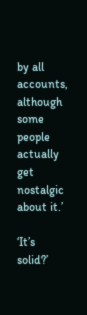by all accounts, although some people actually get nostalgic about it.’

‘It’s solid?’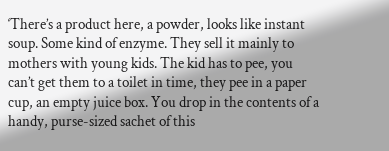‘There’s a product here, a powder, looks like instant soup. Some kind of enzyme. They sell it mainly to mothers with young kids. The kid has to pee, you can’t get them to a toilet in time, they pee in a paper cup, an empty juice box. You drop in the contents of a handy, purse-sized sachet of this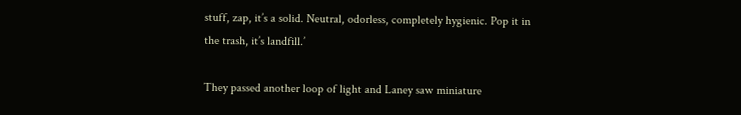stuff, zap, it’s a solid. Neutral, odorless, completely hygienic. Pop it in the trash, it’s landfill.’

They passed another loop of light and Laney saw miniature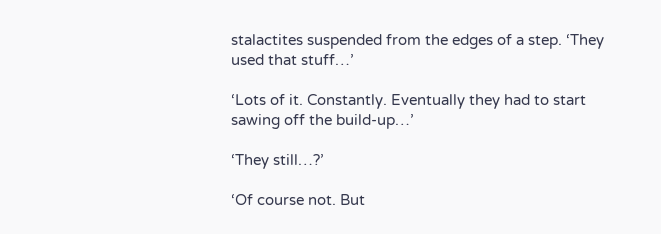stalactites suspended from the edges of a step. ‘They used that stuff…’

‘Lots of it. Constantly. Eventually they had to start sawing off the build-up…’

‘They still…?’

‘Of course not. But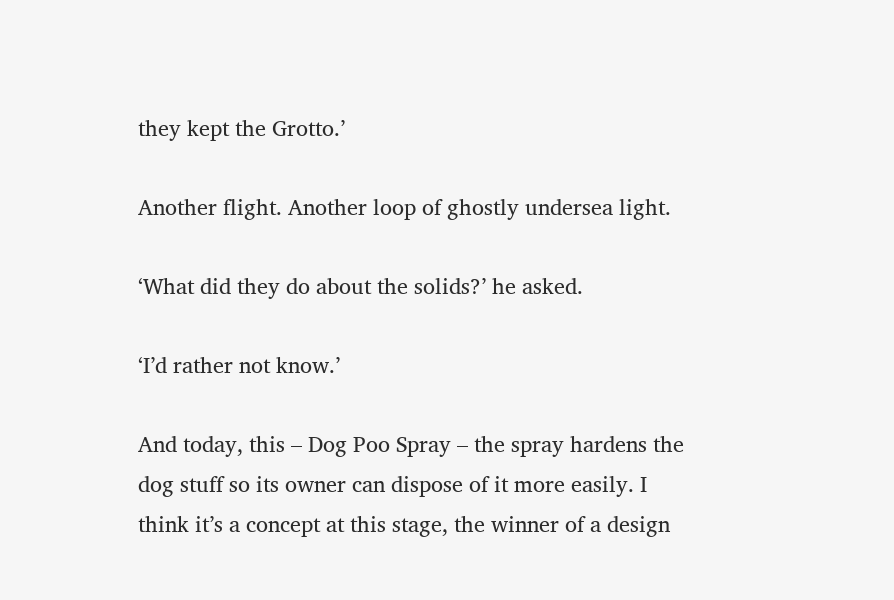they kept the Grotto.’

Another flight. Another loop of ghostly undersea light.

‘What did they do about the solids?’ he asked.

‘I’d rather not know.’

And today, this – Dog Poo Spray – the spray hardens the dog stuff so its owner can dispose of it more easily. I think it’s a concept at this stage, the winner of a design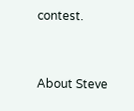contest.


About Steve